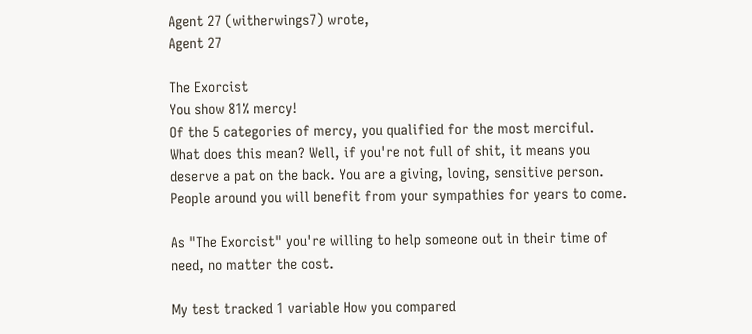Agent 27 (witherwings7) wrote,
Agent 27

The Exorcist
You show 81% mercy!
Of the 5 categories of mercy, you qualified for the most merciful. What does this mean? Well, if you're not full of shit, it means you deserve a pat on the back. You are a giving, loving, sensitive person. People around you will benefit from your sympathies for years to come.

As "The Exorcist" you're willing to help someone out in their time of need, no matter the cost.

My test tracked 1 variable How you compared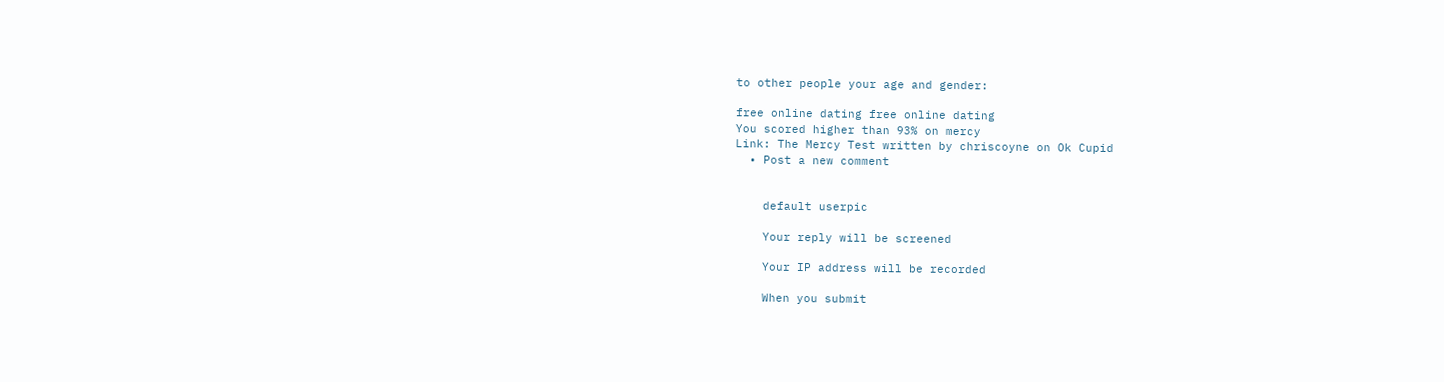to other people your age and gender:

free online dating free online dating
You scored higher than 93% on mercy
Link: The Mercy Test written by chriscoyne on Ok Cupid
  • Post a new comment


    default userpic

    Your reply will be screened

    Your IP address will be recorded

    When you submit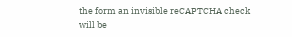the form an invisible reCAPTCHA check will be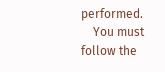performed.
    You must follow the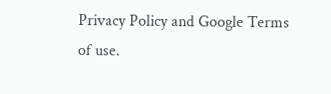Privacy Policy and Google Terms of use.